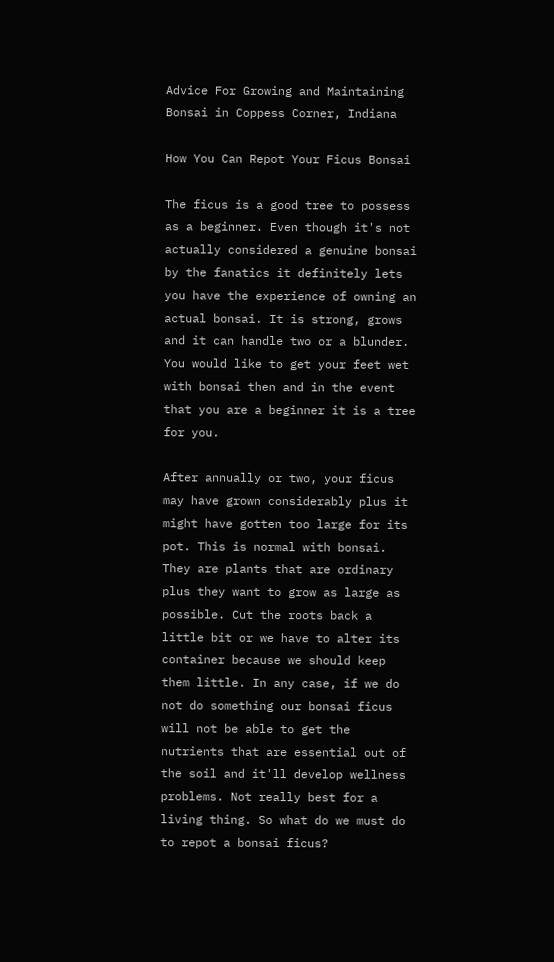Advice For Growing and Maintaining Bonsai in Coppess Corner, Indiana

How You Can Repot Your Ficus Bonsai

The ficus is a good tree to possess as a beginner. Even though it's not actually considered a genuine bonsai by the fanatics it definitely lets you have the experience of owning an actual bonsai. It is strong, grows and it can handle two or a blunder. You would like to get your feet wet with bonsai then and in the event that you are a beginner it is a tree for you.

After annually or two, your ficus may have grown considerably plus it might have gotten too large for its pot. This is normal with bonsai. They are plants that are ordinary plus they want to grow as large as possible. Cut the roots back a little bit or we have to alter its container because we should keep them little. In any case, if we do not do something our bonsai ficus will not be able to get the nutrients that are essential out of the soil and it'll develop wellness problems. Not really best for a living thing. So what do we must do to repot a bonsai ficus?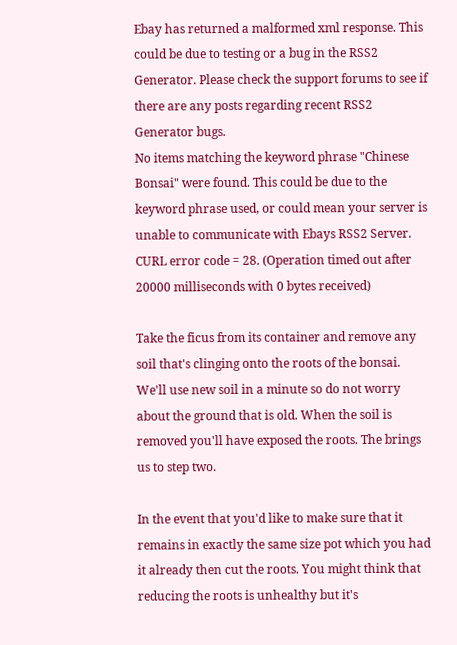Ebay has returned a malformed xml response. This could be due to testing or a bug in the RSS2 Generator. Please check the support forums to see if there are any posts regarding recent RSS2 Generator bugs.
No items matching the keyword phrase "Chinese Bonsai" were found. This could be due to the keyword phrase used, or could mean your server is unable to communicate with Ebays RSS2 Server.
CURL error code = 28. (Operation timed out after 20000 milliseconds with 0 bytes received)

Take the ficus from its container and remove any soil that's clinging onto the roots of the bonsai. We'll use new soil in a minute so do not worry about the ground that is old. When the soil is removed you'll have exposed the roots. The brings us to step two.

In the event that you'd like to make sure that it remains in exactly the same size pot which you had it already then cut the roots. You might think that reducing the roots is unhealthy but it's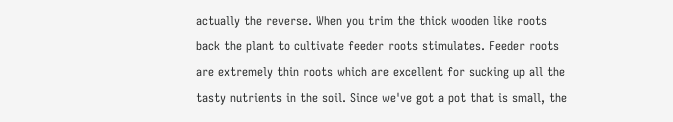actually the reverse. When you trim the thick wooden like roots back the plant to cultivate feeder roots stimulates. Feeder roots are extremely thin roots which are excellent for sucking up all the tasty nutrients in the soil. Since we've got a pot that is small, the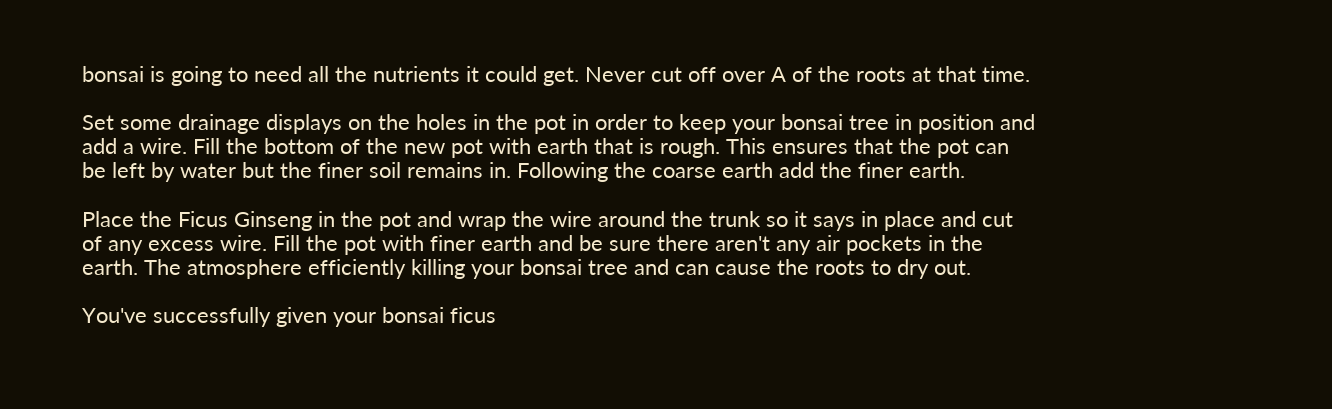bonsai is going to need all the nutrients it could get. Never cut off over A of the roots at that time.

Set some drainage displays on the holes in the pot in order to keep your bonsai tree in position and add a wire. Fill the bottom of the new pot with earth that is rough. This ensures that the pot can be left by water but the finer soil remains in. Following the coarse earth add the finer earth.

Place the Ficus Ginseng in the pot and wrap the wire around the trunk so it says in place and cut of any excess wire. Fill the pot with finer earth and be sure there aren't any air pockets in the earth. The atmosphere efficiently killing your bonsai tree and can cause the roots to dry out.

You've successfully given your bonsai ficus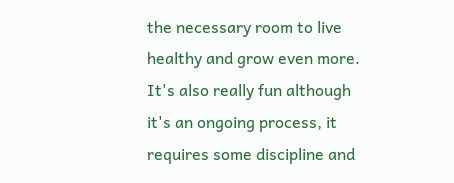the necessary room to live healthy and grow even more. It's also really fun although it's an ongoing process, it requires some discipline and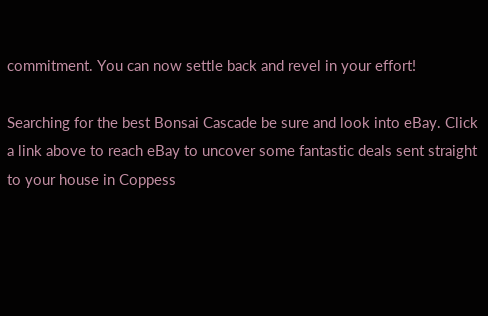commitment. You can now settle back and revel in your effort!

Searching for the best Bonsai Cascade be sure and look into eBay. Click a link above to reach eBay to uncover some fantastic deals sent straight to your house in Coppess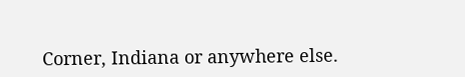Corner, Indiana or anywhere else.